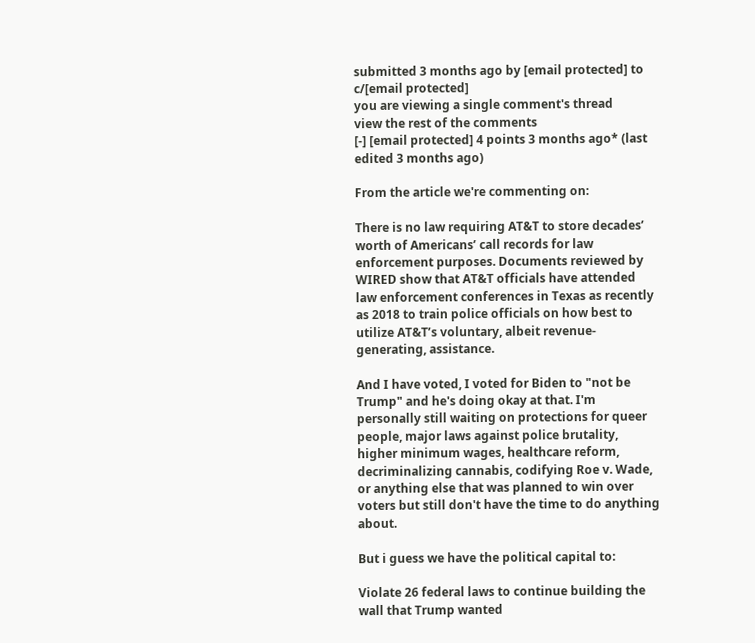submitted 3 months ago by [email protected] to c/[email protected]
you are viewing a single comment's thread
view the rest of the comments
[-] [email protected] 4 points 3 months ago* (last edited 3 months ago)

From the article we're commenting on:

There is no law requiring AT&T to store decades’ worth of Americans’ call records for law enforcement purposes. Documents reviewed by WIRED show that AT&T officials have attended law enforcement conferences in Texas as recently as 2018 to train police officials on how best to utilize AT&T’s voluntary, albeit revenue-generating, assistance.

And I have voted, I voted for Biden to "not be Trump" and he's doing okay at that. I'm personally still waiting on protections for queer people, major laws against police brutality, higher minimum wages, healthcare reform, decriminalizing cannabis, codifying Roe v. Wade, or anything else that was planned to win over voters but still don't have the time to do anything about.

But i guess we have the political capital to:

Violate 26 federal laws to continue building the wall that Trump wanted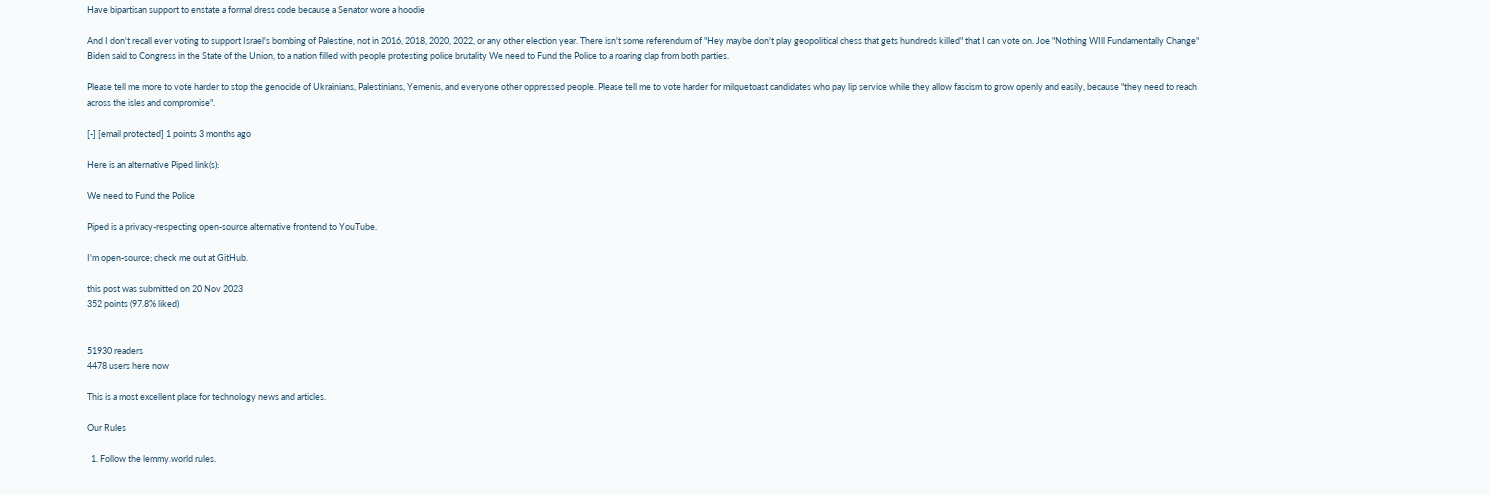Have bipartisan support to enstate a formal dress code because a Senator wore a hoodie

And I don't recall ever voting to support Israel's bombing of Palestine, not in 2016, 2018, 2020, 2022, or any other election year. There isn't some referendum of "Hey maybe don't play geopolitical chess that gets hundreds killed" that I can vote on. Joe "Nothing WIll Fundamentally Change" Biden said to Congress in the State of the Union, to a nation filled with people protesting police brutality We need to Fund the Police to a roaring clap from both parties.

Please tell me more to vote harder to stop the genocide of Ukrainians, Palestinians, Yemenis, and everyone other oppressed people. Please tell me to vote harder for milquetoast candidates who pay lip service while they allow fascism to grow openly and easily, because "they need to reach across the isles and compromise".

[-] [email protected] 1 points 3 months ago

Here is an alternative Piped link(s):

We need to Fund the Police

Piped is a privacy-respecting open-source alternative frontend to YouTube.

I'm open-source; check me out at GitHub.

this post was submitted on 20 Nov 2023
352 points (97.8% liked)


51930 readers
4478 users here now

This is a most excellent place for technology news and articles.

Our Rules

  1. Follow the lemmy.world rules.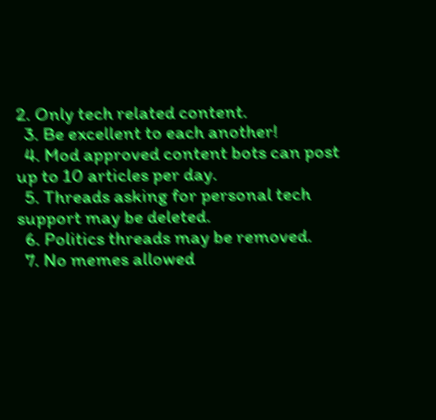2. Only tech related content.
  3. Be excellent to each another!
  4. Mod approved content bots can post up to 10 articles per day.
  5. Threads asking for personal tech support may be deleted.
  6. Politics threads may be removed.
  7. No memes allowed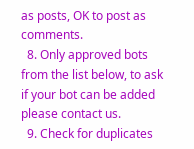as posts, OK to post as comments.
  8. Only approved bots from the list below, to ask if your bot can be added please contact us.
  9. Check for duplicates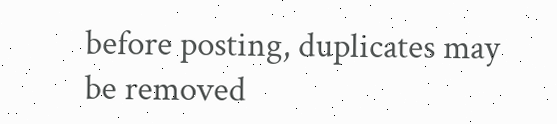before posting, duplicates may be removed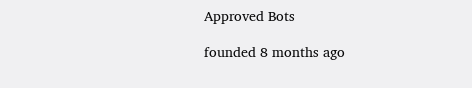Approved Bots

founded 8 months ago